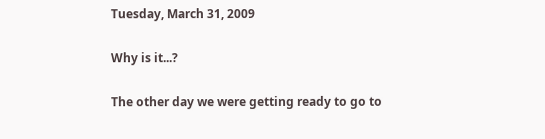Tuesday, March 31, 2009

Why is it...?

The other day we were getting ready to go to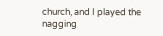church, and I played the nagging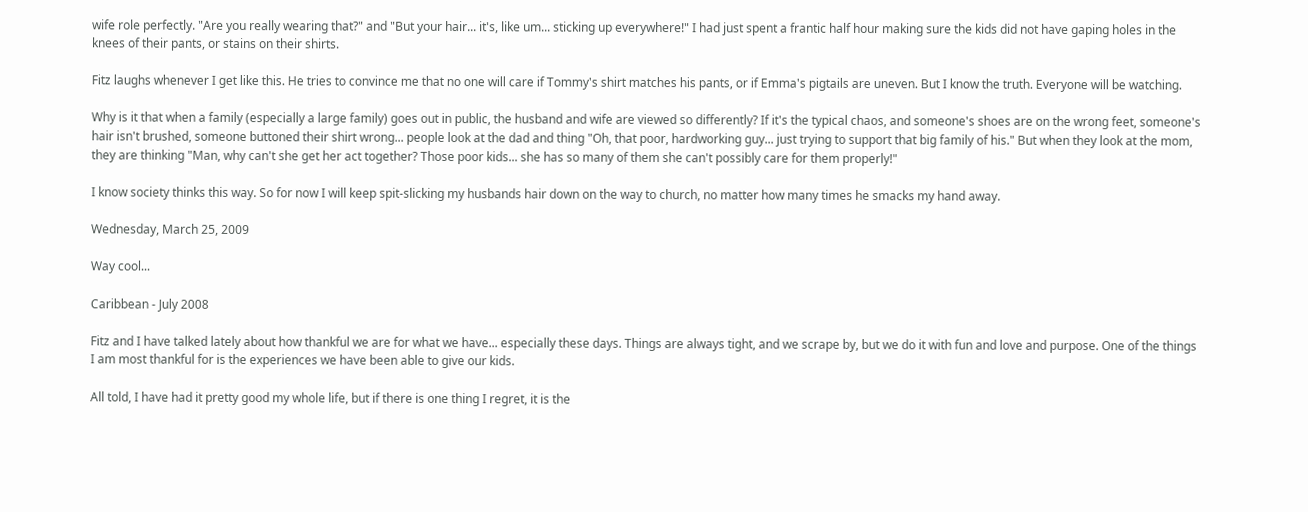wife role perfectly. "Are you really wearing that?" and "But your hair... it's, like um... sticking up everywhere!" I had just spent a frantic half hour making sure the kids did not have gaping holes in the knees of their pants, or stains on their shirts.

Fitz laughs whenever I get like this. He tries to convince me that no one will care if Tommy's shirt matches his pants, or if Emma's pigtails are uneven. But I know the truth. Everyone will be watching.

Why is it that when a family (especially a large family) goes out in public, the husband and wife are viewed so differently? If it's the typical chaos, and someone's shoes are on the wrong feet, someone's hair isn't brushed, someone buttoned their shirt wrong... people look at the dad and thing "Oh, that poor, hardworking guy... just trying to support that big family of his." But when they look at the mom, they are thinking "Man, why can't she get her act together? Those poor kids... she has so many of them she can't possibly care for them properly!"

I know society thinks this way. So for now I will keep spit-slicking my husbands hair down on the way to church, no matter how many times he smacks my hand away.

Wednesday, March 25, 2009

Way cool...

Caribbean - July 2008

Fitz and I have talked lately about how thankful we are for what we have... especially these days. Things are always tight, and we scrape by, but we do it with fun and love and purpose. One of the things I am most thankful for is the experiences we have been able to give our kids.

All told, I have had it pretty good my whole life, but if there is one thing I regret, it is the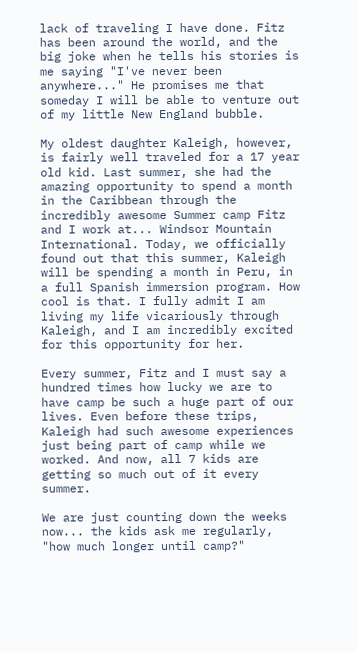lack of traveling I have done. Fitz has been around the world, and the big joke when he tells his stories is me saying "I've never been anywhere..." He promises me that someday I will be able to venture out of my little New England bubble.

My oldest daughter Kaleigh, however, is fairly well traveled for a 17 year old kid. Last summer, she had the amazing opportunity to spend a month in the Caribbean through the incredibly awesome Summer camp Fitz and I work at... Windsor Mountain International. Today, we officially found out that this summer, Kaleigh will be spending a month in Peru, in a full Spanish immersion program. How cool is that. I fully admit I am living my life vicariously through Kaleigh, and I am incredibly excited for this opportunity for her.

Every summer, Fitz and I must say a hundred times how lucky we are to have camp be such a huge part of our lives. Even before these trips, Kaleigh had such awesome experiences just being part of camp while we worked. And now, all 7 kids are getting so much out of it every summer.

We are just counting down the weeks now... the kids ask me regularly, "how much longer until camp?"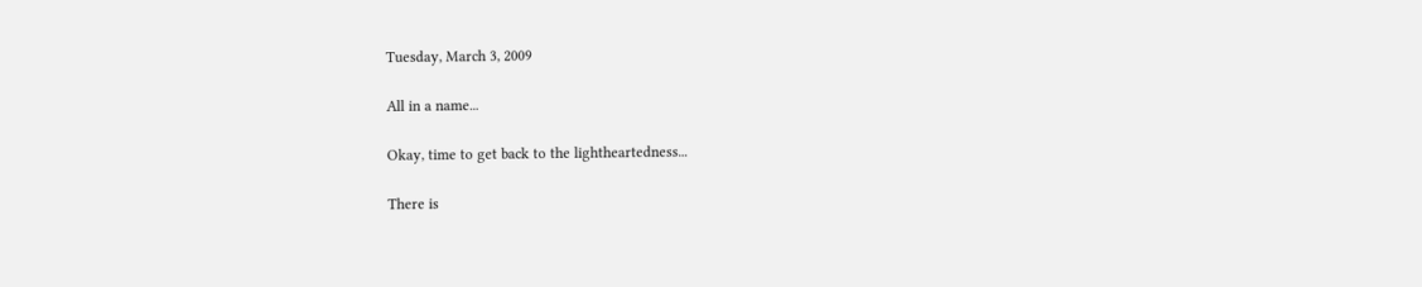Tuesday, March 3, 2009

All in a name...

Okay, time to get back to the lightheartedness...

There is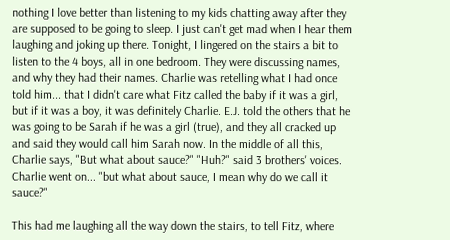nothing I love better than listening to my kids chatting away after they are supposed to be going to sleep. I just can't get mad when I hear them laughing and joking up there. Tonight, I lingered on the stairs a bit to listen to the 4 boys, all in one bedroom. They were discussing names, and why they had their names. Charlie was retelling what I had once told him... that I didn't care what Fitz called the baby if it was a girl, but if it was a boy, it was definitely Charlie. E.J. told the others that he was going to be Sarah if he was a girl (true), and they all cracked up and said they would call him Sarah now. In the middle of all this, Charlie says, "But what about sauce?" "Huh?" said 3 brothers' voices. Charlie went on... "but what about sauce, I mean why do we call it sauce?"

This had me laughing all the way down the stairs, to tell Fitz, where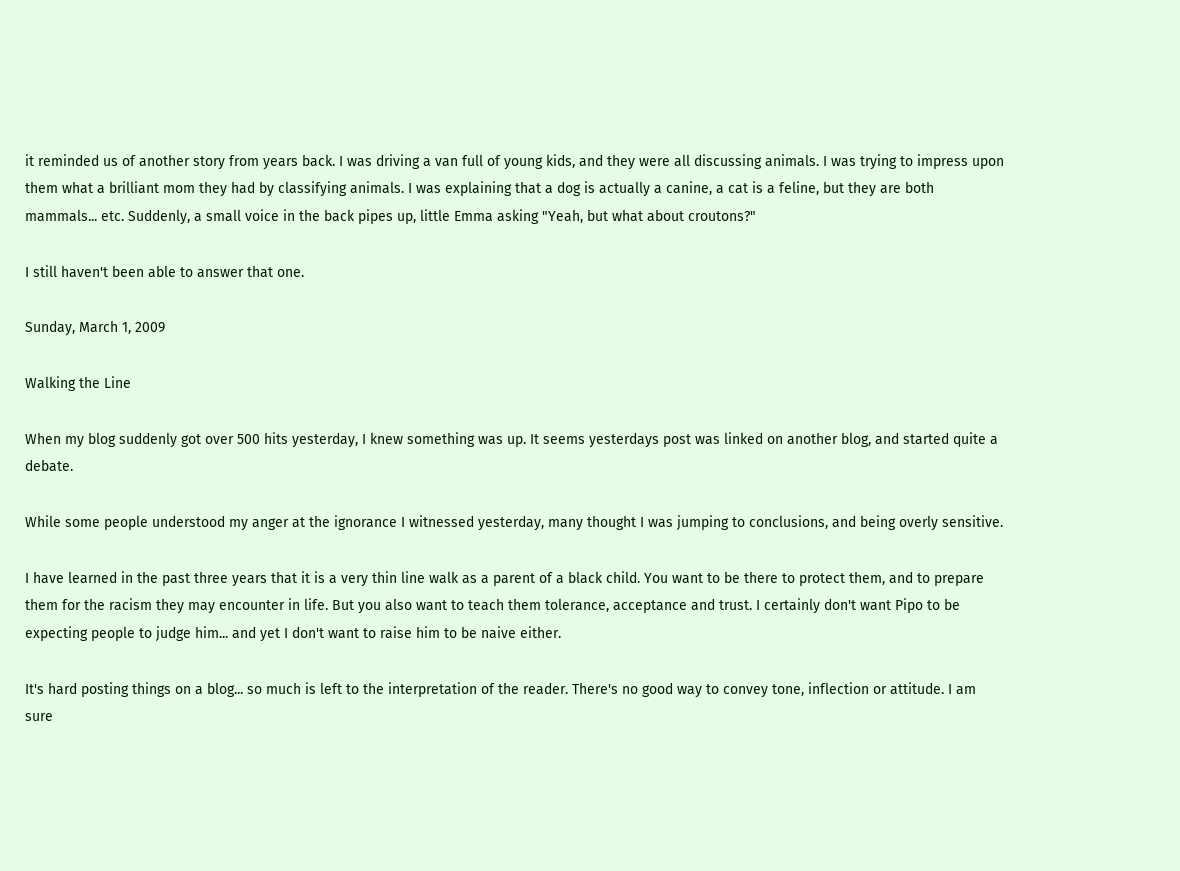it reminded us of another story from years back. I was driving a van full of young kids, and they were all discussing animals. I was trying to impress upon them what a brilliant mom they had by classifying animals. I was explaining that a dog is actually a canine, a cat is a feline, but they are both mammals... etc. Suddenly, a small voice in the back pipes up, little Emma asking "Yeah, but what about croutons?"

I still haven't been able to answer that one.

Sunday, March 1, 2009

Walking the Line

When my blog suddenly got over 500 hits yesterday, I knew something was up. It seems yesterdays post was linked on another blog, and started quite a debate.

While some people understood my anger at the ignorance I witnessed yesterday, many thought I was jumping to conclusions, and being overly sensitive.

I have learned in the past three years that it is a very thin line walk as a parent of a black child. You want to be there to protect them, and to prepare them for the racism they may encounter in life. But you also want to teach them tolerance, acceptance and trust. I certainly don't want Pipo to be expecting people to judge him... and yet I don't want to raise him to be naive either.

It's hard posting things on a blog... so much is left to the interpretation of the reader. There's no good way to convey tone, inflection or attitude. I am sure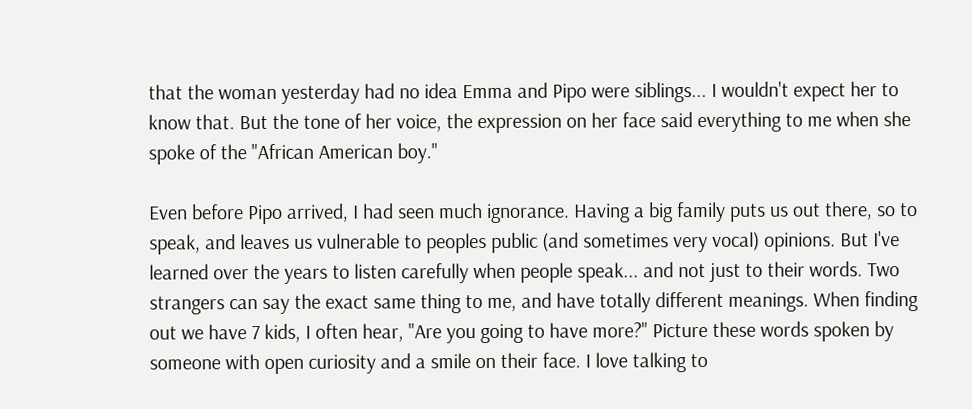that the woman yesterday had no idea Emma and Pipo were siblings... I wouldn't expect her to know that. But the tone of her voice, the expression on her face said everything to me when she spoke of the "African American boy."

Even before Pipo arrived, I had seen much ignorance. Having a big family puts us out there, so to speak, and leaves us vulnerable to peoples public (and sometimes very vocal) opinions. But I've learned over the years to listen carefully when people speak... and not just to their words. Two strangers can say the exact same thing to me, and have totally different meanings. When finding out we have 7 kids, I often hear, "Are you going to have more?" Picture these words spoken by someone with open curiosity and a smile on their face. I love talking to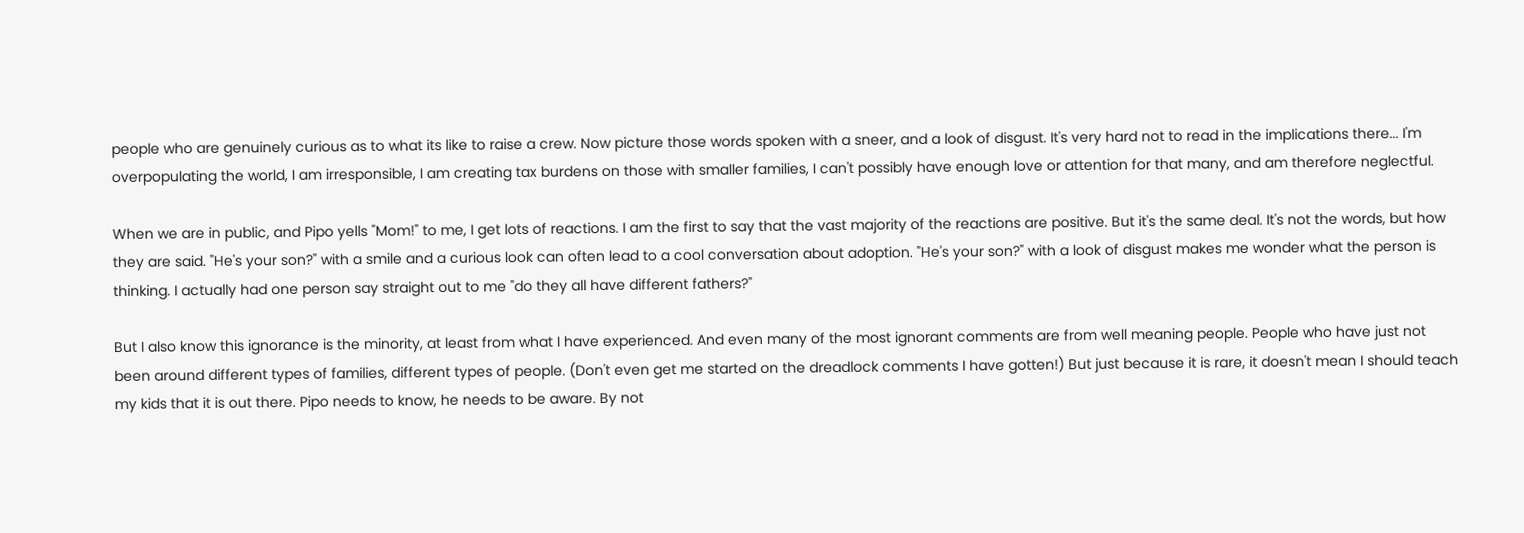people who are genuinely curious as to what its like to raise a crew. Now picture those words spoken with a sneer, and a look of disgust. It's very hard not to read in the implications there... I'm overpopulating the world, I am irresponsible, I am creating tax burdens on those with smaller families, I can't possibly have enough love or attention for that many, and am therefore neglectful.

When we are in public, and Pipo yells "Mom!" to me, I get lots of reactions. I am the first to say that the vast majority of the reactions are positive. But it's the same deal. It's not the words, but how they are said. "He's your son?" with a smile and a curious look can often lead to a cool conversation about adoption. "He's your son?" with a look of disgust makes me wonder what the person is thinking. I actually had one person say straight out to me "do they all have different fathers?"

But I also know this ignorance is the minority, at least from what I have experienced. And even many of the most ignorant comments are from well meaning people. People who have just not been around different types of families, different types of people. (Don't even get me started on the dreadlock comments I have gotten!) But just because it is rare, it doesn't mean I should teach my kids that it is out there. Pipo needs to know, he needs to be aware. By not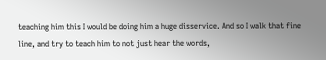teaching him this I would be doing him a huge disservice. And so I walk that fine line, and try to teach him to not just hear the words,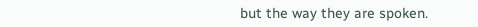but the way they are spoken.